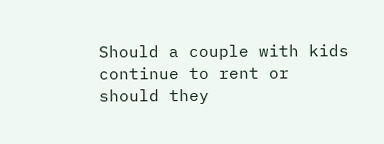Should a couple with kids continue to rent or should they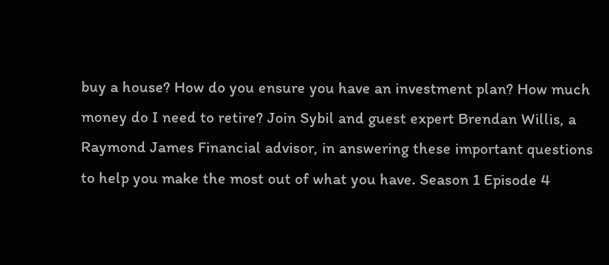buy a house? How do you ensure you have an investment plan? How much money do I need to retire? Join Sybil and guest expert Brendan Willis, a Raymond James Financial advisor, in answering these important questions to help you make the most out of what you have. Season 1 Episode 4